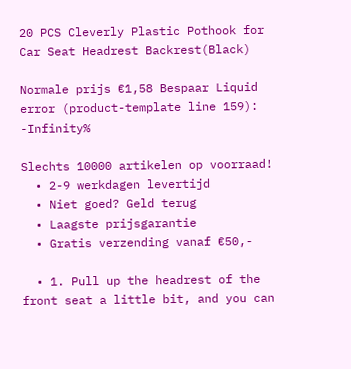20 PCS Cleverly Plastic Pothook for Car Seat Headrest Backrest(Black)

Normale prijs €1,58 Bespaar Liquid error (product-template line 159): -Infinity%

Slechts 10000 artikelen op voorraad!
  • 2-9 werkdagen levertijd
  • Niet goed? Geld terug
  • Laagste prijsgarantie
  • Gratis verzending vanaf €50,-

  • 1. Pull up the headrest of the front seat a little bit, and you can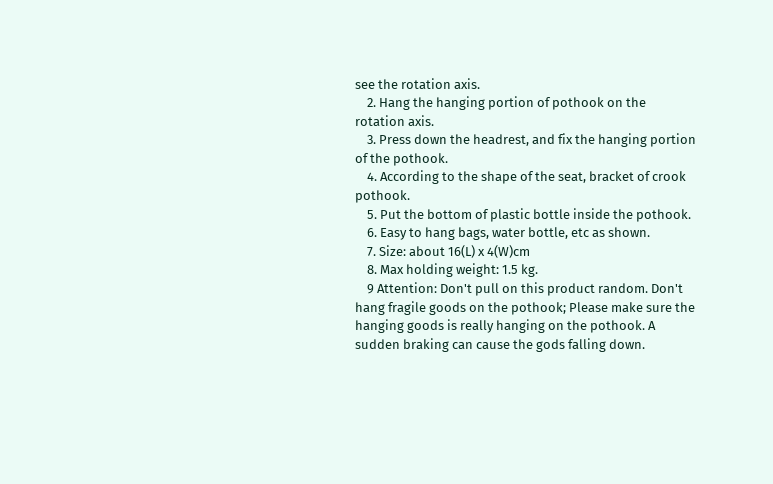see the rotation axis.
    2. Hang the hanging portion of pothook on the rotation axis.
    3. Press down the headrest, and fix the hanging portion of the pothook.
    4. According to the shape of the seat, bracket of crook pothook.
    5. Put the bottom of plastic bottle inside the pothook.
    6. Easy to hang bags, water bottle, etc as shown.
    7. Size: about 16(L) x 4(W)cm
    8. Max holding weight: 1.5 kg.
    9 Attention: Don't pull on this product random. Don't hang fragile goods on the pothook; Please make sure the hanging goods is really hanging on the pothook. A sudden braking can cause the gods falling down.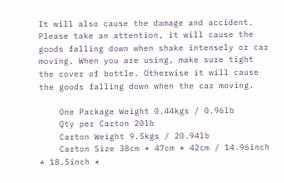It will also cause the damage and accident. Please take an attention, it will cause the goods falling down when shake intensely or car moving. When you are using, make sure tight the cover of bottle. Otherwise it will cause the goods falling down when the car moving.

    One Package Weight 0.44kgs / 0.96lb
    Qty per Carton 20lb
    Carton Weight 9.5kgs / 20.94lb
    Carton Size 38cm * 47cm * 42cm / 14.96inch * 18.5inch *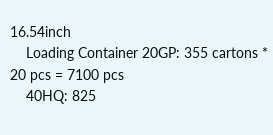16.54inch
    Loading Container 20GP: 355 cartons * 20 pcs = 7100 pcs
    40HQ: 825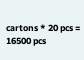cartons * 20 pcs = 16500 pcs